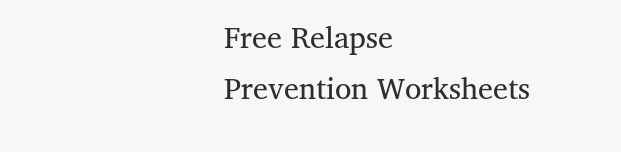Free Relapse Prevention Worksheets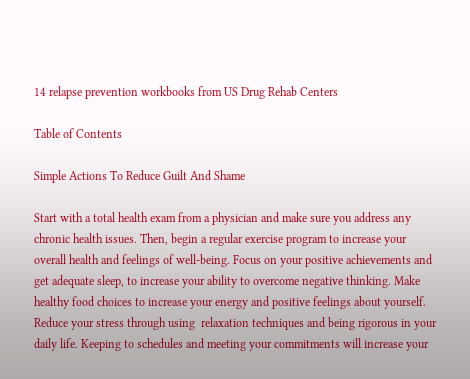14 relapse prevention workbooks from US Drug Rehab Centers

Table of Contents

Simple Actions To Reduce Guilt And Shame

Start with a total health exam from a physician and make sure you address any chronic health issues. Then, begin a regular exercise program to increase your overall health and feelings of well-being. Focus on your positive achievements and get adequate sleep, to increase your ability to overcome negative thinking. Make healthy food choices to increase your energy and positive feelings about yourself. Reduce your stress through using  relaxation techniques and being rigorous in your daily life. Keeping to schedules and meeting your commitments will increase your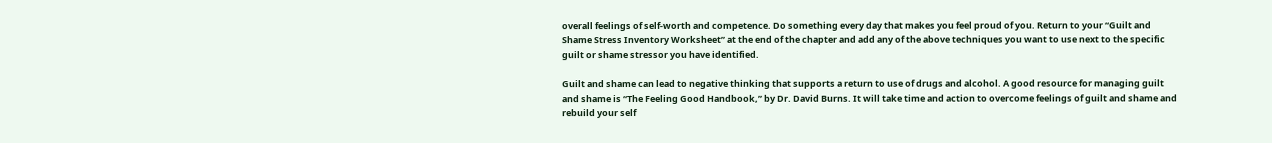overall feelings of self-worth and competence. Do something every day that makes you feel proud of you. Return to your “Guilt and Shame Stress Inventory Worksheet” at the end of the chapter and add any of the above techniques you want to use next to the specific guilt or shame stressor you have identified.

Guilt and shame can lead to negative thinking that supports a return to use of drugs and alcohol. A good resource for managing guilt and shame is “The Feeling Good Handbook,” by Dr. David Burns. It will take time and action to overcome feelings of guilt and shame and rebuild your self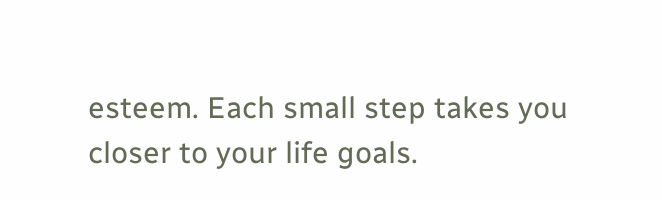esteem. Each small step takes you closer to your life goals.